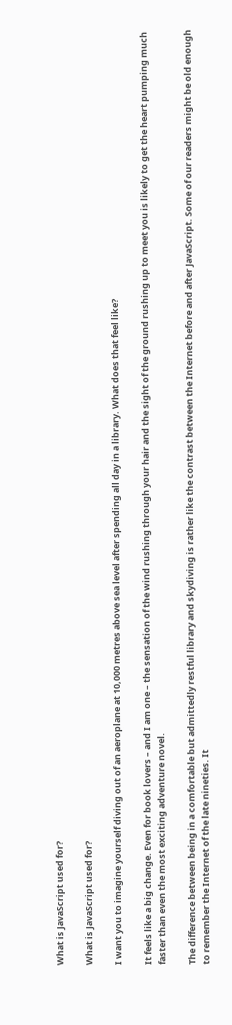What is JavaScript used for?

What is JavaScript used for?

I want you to imagine yourself diving out of an aeroplane at 10,000 metres above sea level after spending all day in a library. What does that feel like?

It feels like a big change. Even for book lovers – and I am one – the sensation of the wind rushing through your hair and the sight of the ground rushing up to meet you is likely to get the heart pumping much faster than even the most exciting adventure novel.

The difference between being in a comfortable but admittedly restful library and skydiving is rather like the contrast between the Internet before and after JavaScript. Some of our readers might be old enough to remember the Internet of the late nineties. It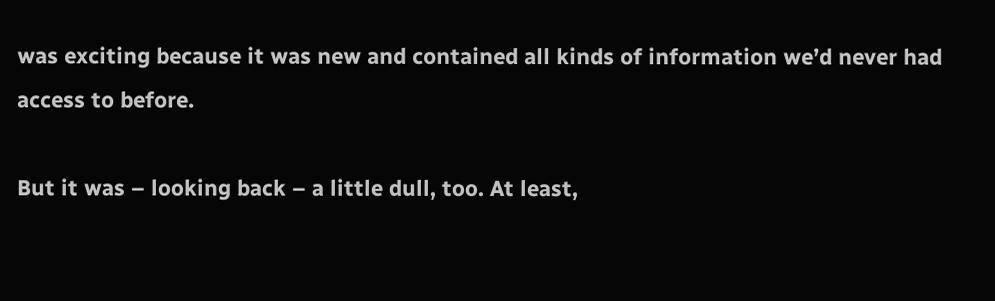was exciting because it was new and contained all kinds of information we’d never had access to before.

But it was – looking back – a little dull, too. At least,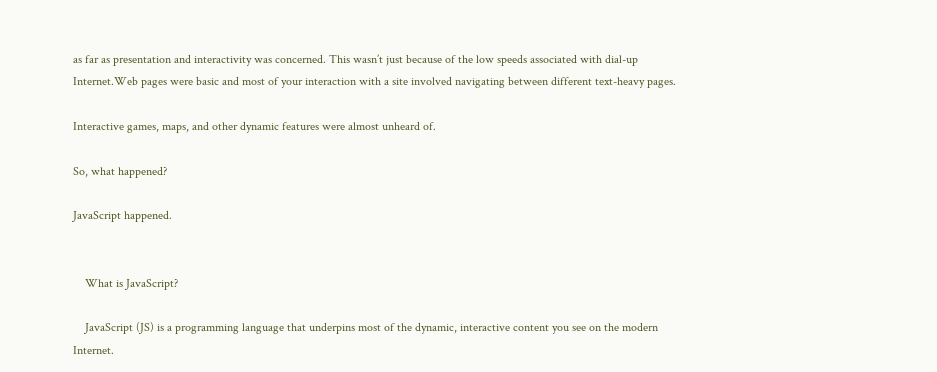as far as presentation and interactivity was concerned. This wasn’t just because of the low speeds associated with dial-up Internet.Web pages were basic and most of your interaction with a site involved navigating between different text-heavy pages.

Interactive games, maps, and other dynamic features were almost unheard of.

So, what happened?

JavaScript happened.


    What is JavaScript?

    JavaScript (JS) is a programming language that underpins most of the dynamic, interactive content you see on the modern Internet.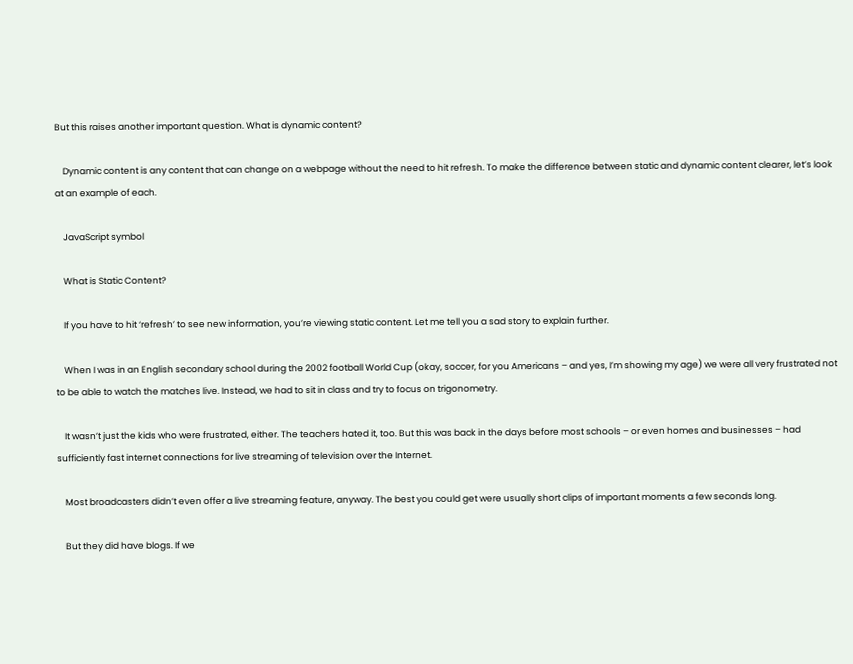But this raises another important question. What is dynamic content?

    Dynamic content is any content that can change on a webpage without the need to hit refresh. To make the difference between static and dynamic content clearer, let’s look at an example of each.

    JavaScript symbol

    What is Static Content?

    If you have to hit ‘refresh’ to see new information, you’re viewing static content. Let me tell you a sad story to explain further.

    When I was in an English secondary school during the 2002 football World Cup (okay, soccer, for you Americans – and yes, I’m showing my age) we were all very frustrated not to be able to watch the matches live. Instead, we had to sit in class and try to focus on trigonometry.

    It wasn’t just the kids who were frustrated, either. The teachers hated it, too. But this was back in the days before most schools – or even homes and businesses – had sufficiently fast internet connections for live streaming of television over the Internet.

    Most broadcasters didn’t even offer a live streaming feature, anyway. The best you could get were usually short clips of important moments a few seconds long.

    But they did have blogs. If we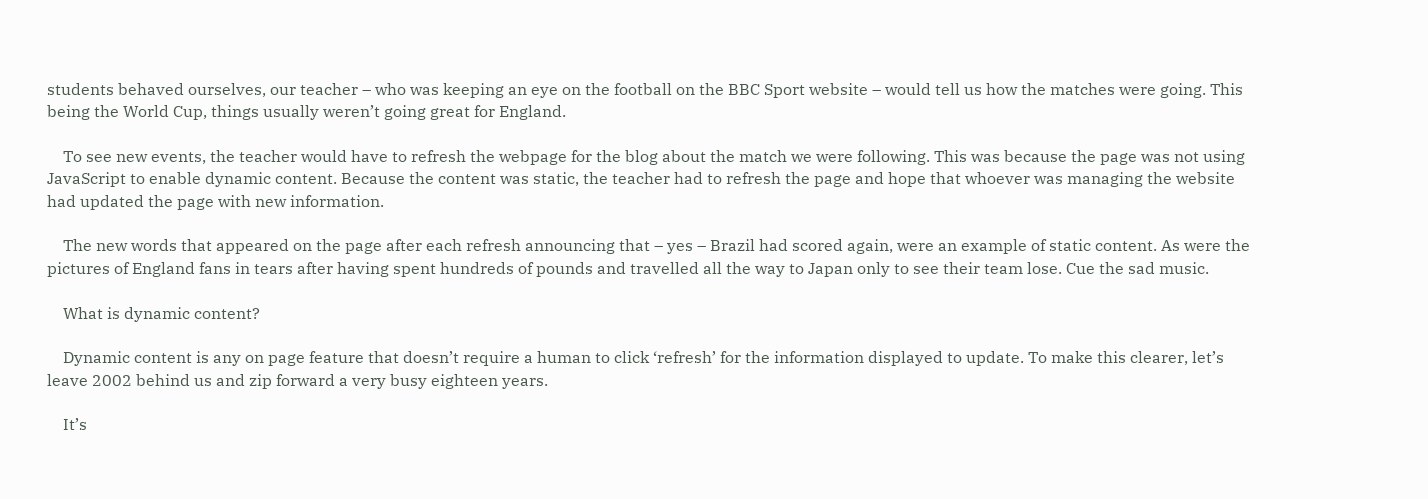students behaved ourselves, our teacher – who was keeping an eye on the football on the BBC Sport website – would tell us how the matches were going. This being the World Cup, things usually weren’t going great for England.

    To see new events, the teacher would have to refresh the webpage for the blog about the match we were following. This was because the page was not using JavaScript to enable dynamic content. Because the content was static, the teacher had to refresh the page and hope that whoever was managing the website had updated the page with new information.

    The new words that appeared on the page after each refresh announcing that – yes – Brazil had scored again, were an example of static content. As were the pictures of England fans in tears after having spent hundreds of pounds and travelled all the way to Japan only to see their team lose. Cue the sad music.

    What is dynamic content?

    Dynamic content is any on page feature that doesn’t require a human to click ‘refresh’ for the information displayed to update. To make this clearer, let’s leave 2002 behind us and zip forward a very busy eighteen years.

    It’s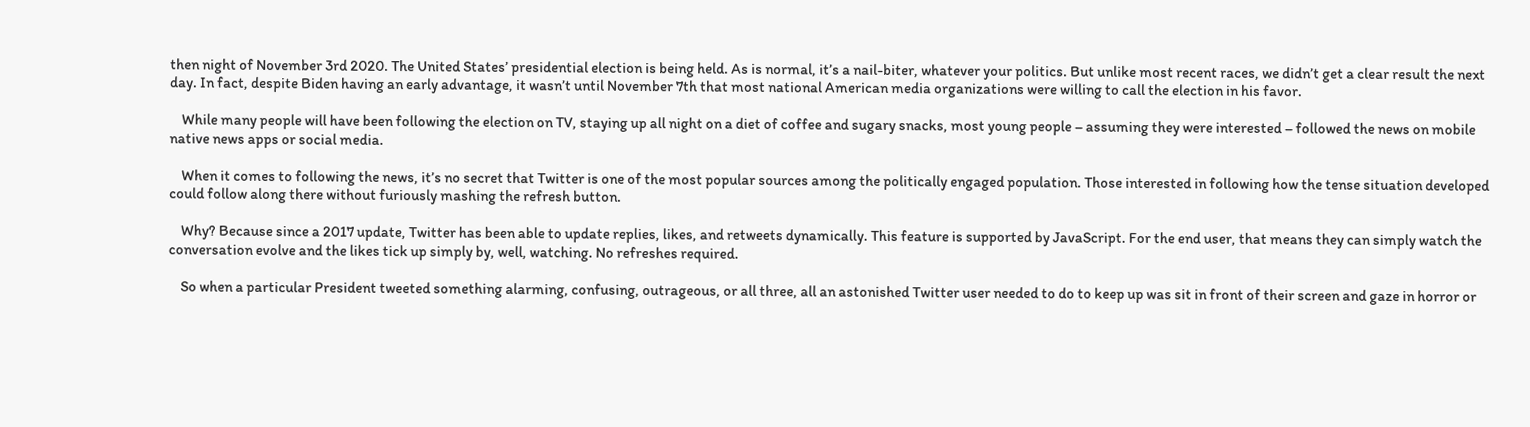then night of November 3rd 2020. The United States’ presidential election is being held. As is normal, it’s a nail-biter, whatever your politics. But unlike most recent races, we didn’t get a clear result the next day. In fact, despite Biden having an early advantage, it wasn’t until November 7th that most national American media organizations were willing to call the election in his favor.

    While many people will have been following the election on TV, staying up all night on a diet of coffee and sugary snacks, most young people – assuming they were interested – followed the news on mobile native news apps or social media.

    When it comes to following the news, it’s no secret that Twitter is one of the most popular sources among the politically engaged population. Those interested in following how the tense situation developed could follow along there without furiously mashing the refresh button.

    Why? Because since a 2017 update, Twitter has been able to update replies, likes, and retweets dynamically. This feature is supported by JavaScript. For the end user, that means they can simply watch the conversation evolve and the likes tick up simply by, well, watching. No refreshes required.

    So when a particular President tweeted something alarming, confusing, outrageous, or all three, all an astonished Twitter user needed to do to keep up was sit in front of their screen and gaze in horror or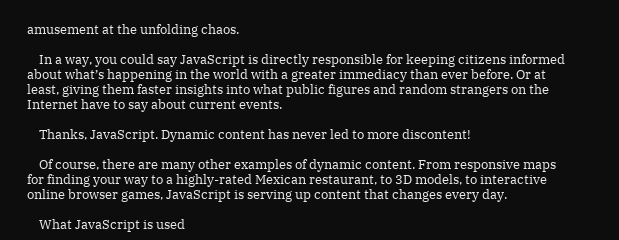amusement at the unfolding chaos.

    In a way, you could say JavaScript is directly responsible for keeping citizens informed about what’s happening in the world with a greater immediacy than ever before. Or at least, giving them faster insights into what public figures and random strangers on the Internet have to say about current events.

    Thanks, JavaScript. Dynamic content has never led to more discontent!

    Of course, there are many other examples of dynamic content. From responsive maps for finding your way to a highly-rated Mexican restaurant, to 3D models, to interactive online browser games, JavaScript is serving up content that changes every day.

    What JavaScript is used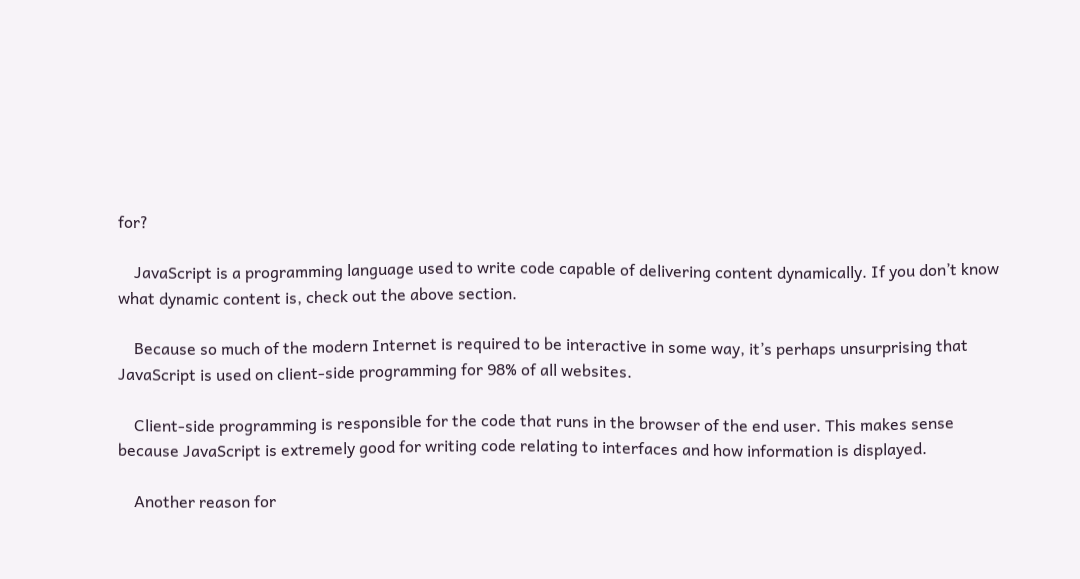for?

    JavaScript is a programming language used to write code capable of delivering content dynamically. If you don’t know what dynamic content is, check out the above section.

    Because so much of the modern Internet is required to be interactive in some way, it’s perhaps unsurprising that JavaScript is used on client-side programming for 98% of all websites.

    Client-side programming is responsible for the code that runs in the browser of the end user. This makes sense because JavaScript is extremely good for writing code relating to interfaces and how information is displayed.

    Another reason for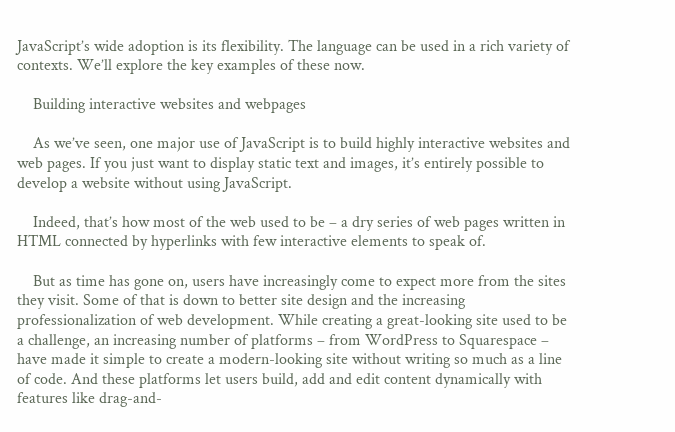JavaScript’s wide adoption is its flexibility. The language can be used in a rich variety of contexts. We’ll explore the key examples of these now.

    Building interactive websites and webpages

    As we’ve seen, one major use of JavaScript is to build highly interactive websites and web pages. If you just want to display static text and images, it’s entirely possible to develop a website without using JavaScript.

    Indeed, that’s how most of the web used to be – a dry series of web pages written in HTML connected by hyperlinks with few interactive elements to speak of.

    But as time has gone on, users have increasingly come to expect more from the sites they visit. Some of that is down to better site design and the increasing professionalization of web development. While creating a great-looking site used to be a challenge, an increasing number of platforms – from WordPress to Squarespace – have made it simple to create a modern-looking site without writing so much as a line of code. And these platforms let users build, add and edit content dynamically with features like drag-and-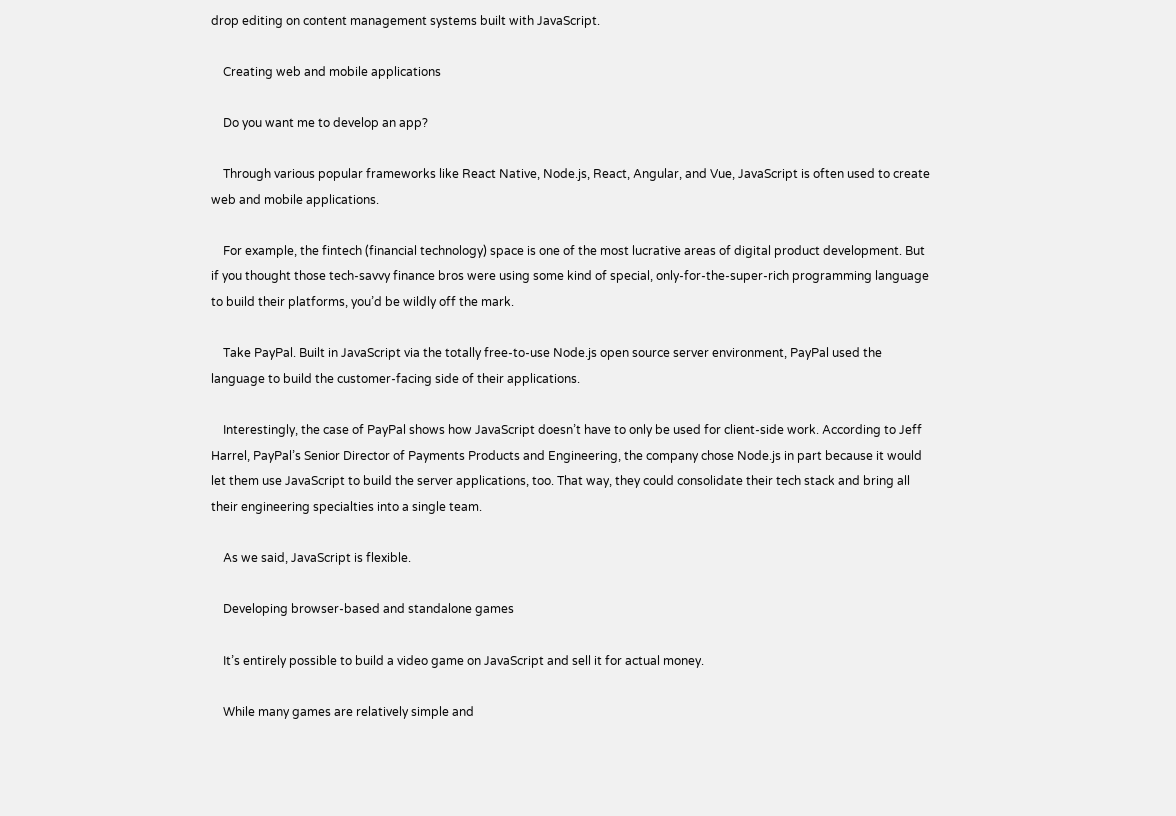drop editing on content management systems built with JavaScript.

    Creating web and mobile applications

    Do you want me to develop an app?

    Through various popular frameworks like React Native, Node.js, React, Angular, and Vue, JavaScript is often used to create web and mobile applications.

    For example, the fintech (financial technology) space is one of the most lucrative areas of digital product development. But if you thought those tech-savvy finance bros were using some kind of special, only-for-the-super-rich programming language to build their platforms, you’d be wildly off the mark.

    Take PayPal. Built in JavaScript via the totally free-to-use Node.js open source server environment, PayPal used the language to build the customer-facing side of their applications.

    Interestingly, the case of PayPal shows how JavaScript doesn’t have to only be used for client-side work. According to Jeff Harrel, PayPal’s Senior Director of Payments Products and Engineering, the company chose Node.js in part because it would let them use JavaScript to build the server applications, too. That way, they could consolidate their tech stack and bring all their engineering specialties into a single team.

    As we said, JavaScript is flexible.

    Developing browser-based and standalone games

    It’s entirely possible to build a video game on JavaScript and sell it for actual money.

    While many games are relatively simple and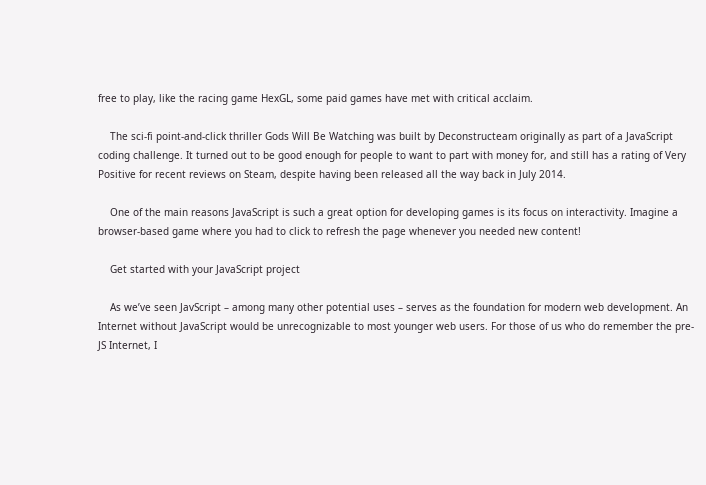free to play, like the racing game HexGL, some paid games have met with critical acclaim.

    The sci-fi point-and-click thriller Gods Will Be Watching was built by Deconstructeam originally as part of a JavaScript coding challenge. It turned out to be good enough for people to want to part with money for, and still has a rating of Very Positive for recent reviews on Steam, despite having been released all the way back in July 2014.

    One of the main reasons JavaScript is such a great option for developing games is its focus on interactivity. Imagine a browser-based game where you had to click to refresh the page whenever you needed new content!

    Get started with your JavaScript project

    As we’ve seen JavScript – among many other potential uses – serves as the foundation for modern web development. An Internet without JavaScript would be unrecognizable to most younger web users. For those of us who do remember the pre-JS Internet, I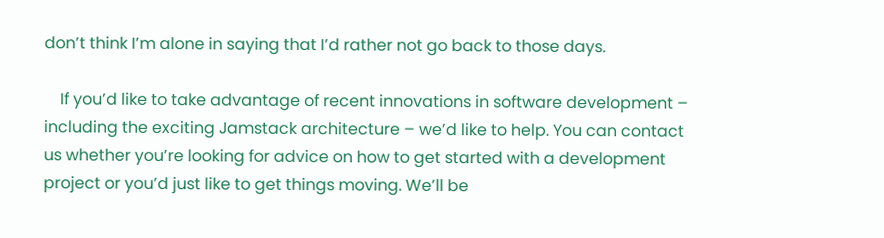don’t think I’m alone in saying that I’d rather not go back to those days.

    If you’d like to take advantage of recent innovations in software development – including the exciting Jamstack architecture – we’d like to help. You can contact us whether you’re looking for advice on how to get started with a development project or you’d just like to get things moving. We’ll be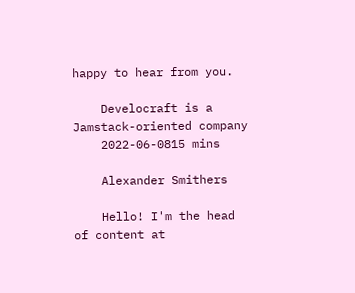happy to hear from you.

    Develocraft is a Jamstack-oriented company
    2022-06-0815 mins

    Alexander Smithers

    Hello! I'm the head of content at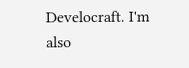Develocraft. I'm also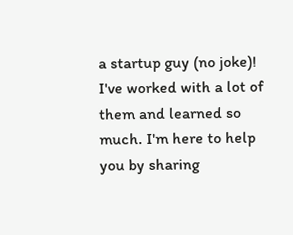a startup guy (no joke)! I've worked with a lot of them and learned so much. I'm here to help you by sharing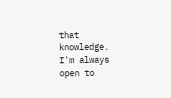that knowledge. I'm always open to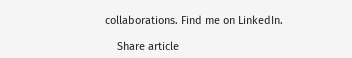collaborations. Find me on LinkedIn.

    Share article